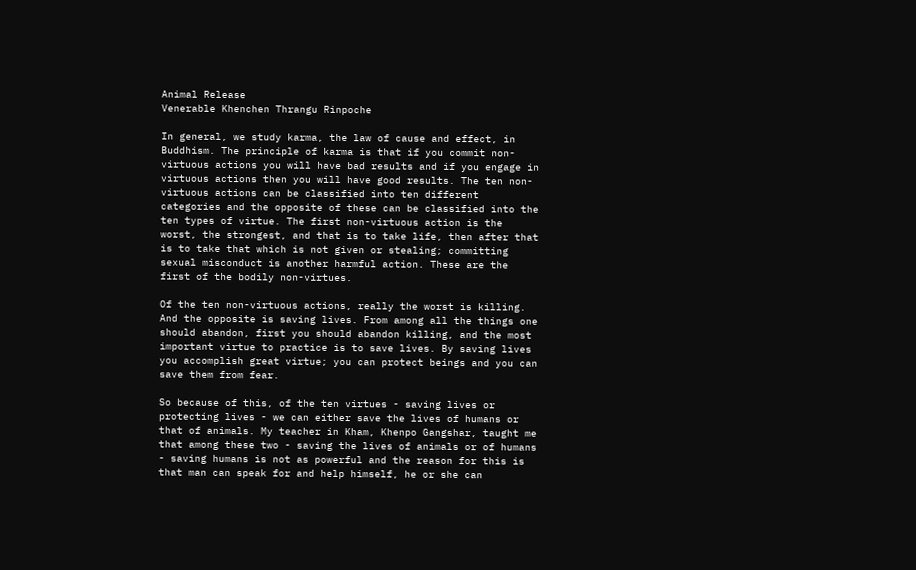Animal Release
Venerable Khenchen Thrangu Rinpoche

In general, we study karma, the law of cause and effect, in Buddhism. The principle of karma is that if you commit non-virtuous actions you will have bad results and if you engage in virtuous actions then you will have good results. The ten non-virtuous actions can be classified into ten different categories and the opposite of these can be classified into the ten types of virtue. The first non-virtuous action is the worst, the strongest, and that is to take life, then after that is to take that which is not given or stealing; committing sexual misconduct is another harmful action. These are the first of the bodily non-virtues.

Of the ten non-virtuous actions, really the worst is killing. And the opposite is saving lives. From among all the things one should abandon, first you should abandon killing, and the most important virtue to practice is to save lives. By saving lives you accomplish great virtue; you can protect beings and you can save them from fear.

So because of this, of the ten virtues - saving lives or protecting lives - we can either save the lives of humans or that of animals. My teacher in Kham, Khenpo Gangshar, taught me that among these two - saving the lives of animals or of humans - saving humans is not as powerful and the reason for this is that man can speak for and help himself, he or she can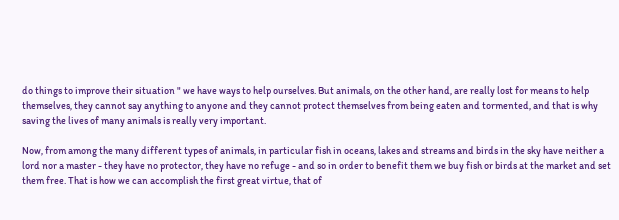do things to improve their situation " we have ways to help ourselves. But animals, on the other hand, are really lost for means to help themselves, they cannot say anything to anyone and they cannot protect themselves from being eaten and tormented, and that is why saving the lives of many animals is really very important.

Now, from among the many different types of animals, in particular fish in oceans, lakes and streams and birds in the sky have neither a lord nor a master - they have no protector, they have no refuge - and so in order to benefit them we buy fish or birds at the market and set them free. That is how we can accomplish the first great virtue, that of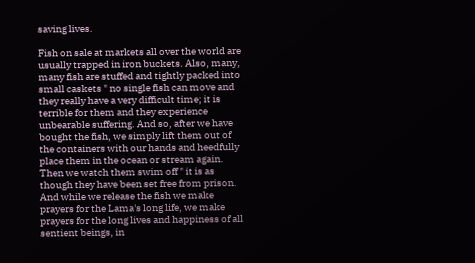saving lives.

Fish on sale at markets all over the world are usually trapped in iron buckets. Also, many, many fish are stuffed and tightly packed into small caskets " no single fish can move and they really have a very difficult time; it is terrible for them and they experience unbearable suffering. And so, after we have bought the fish, we simply lift them out of the containers with our hands and heedfully place them in the ocean or stream again. Then we watch them swim off " it is as though they have been set free from prison. And while we release the fish we make prayers for the Lama's long life, we make prayers for the long lives and happiness of all sentient beings, in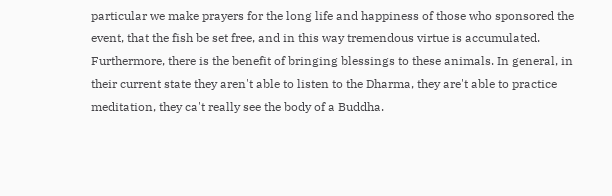particular we make prayers for the long life and happiness of those who sponsored the event, that the fish be set free, and in this way tremendous virtue is accumulated. Furthermore, there is the benefit of bringing blessings to these animals. In general, in their current state they aren't able to listen to the Dharma, they are't able to practice meditation, they ca't really see the body of a Buddha.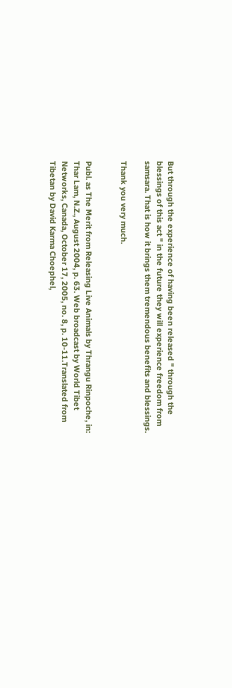But through the experience of having been released " through the blessings of this act " in the future they will experience freedom from samsara. That is how it brings them tremendous benefits and blessings.

Thank you very much.


Publ. as The Merit from Releasing Live Animals by Thrangu Rinpoche, in: Thar Lam, N.Z., August 2004, p. 63. Web broadcast by World Tibet Networks, Canada, October 17, 2005, no. 8, p. 10-11.Translated from Tibetan by David Karma Choephel,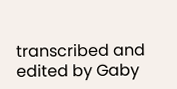transcribed and edited by Gaby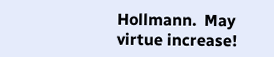Hollmann.  May virtue increase!